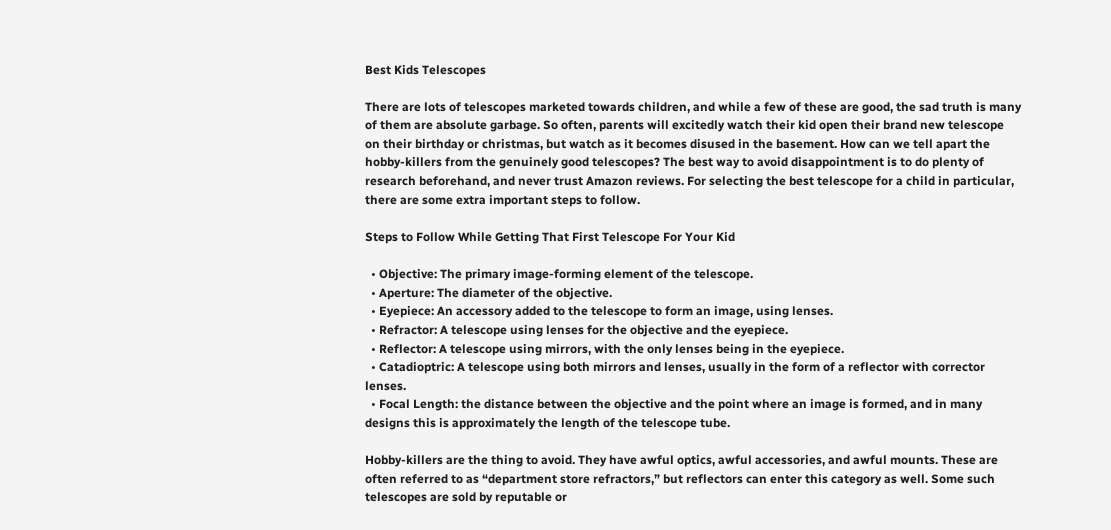Best Kids Telescopes

There are lots of telescopes marketed towards children, and while a few of these are good, the sad truth is many of them are absolute garbage. So often, parents will excitedly watch their kid open their brand new telescope on their birthday or christmas, but watch as it becomes disused in the basement. How can we tell apart the hobby-killers from the genuinely good telescopes? The best way to avoid disappointment is to do plenty of research beforehand, and never trust Amazon reviews. For selecting the best telescope for a child in particular, there are some extra important steps to follow.

Steps to Follow While Getting That First Telescope For Your Kid

  • Objective: The primary image-forming element of the telescope.
  • Aperture: The diameter of the objective.
  • Eyepiece: An accessory added to the telescope to form an image, using lenses.
  • Refractor: A telescope using lenses for the objective and the eyepiece.
  • Reflector: A telescope using mirrors, with the only lenses being in the eyepiece.
  • Catadioptric: A telescope using both mirrors and lenses, usually in the form of a reflector with corrector lenses.
  • Focal Length: the distance between the objective and the point where an image is formed, and in many designs this is approximately the length of the telescope tube.

Hobby-killers are the thing to avoid. They have awful optics, awful accessories, and awful mounts. These are often referred to as “department store refractors,” but reflectors can enter this category as well. Some such telescopes are sold by reputable or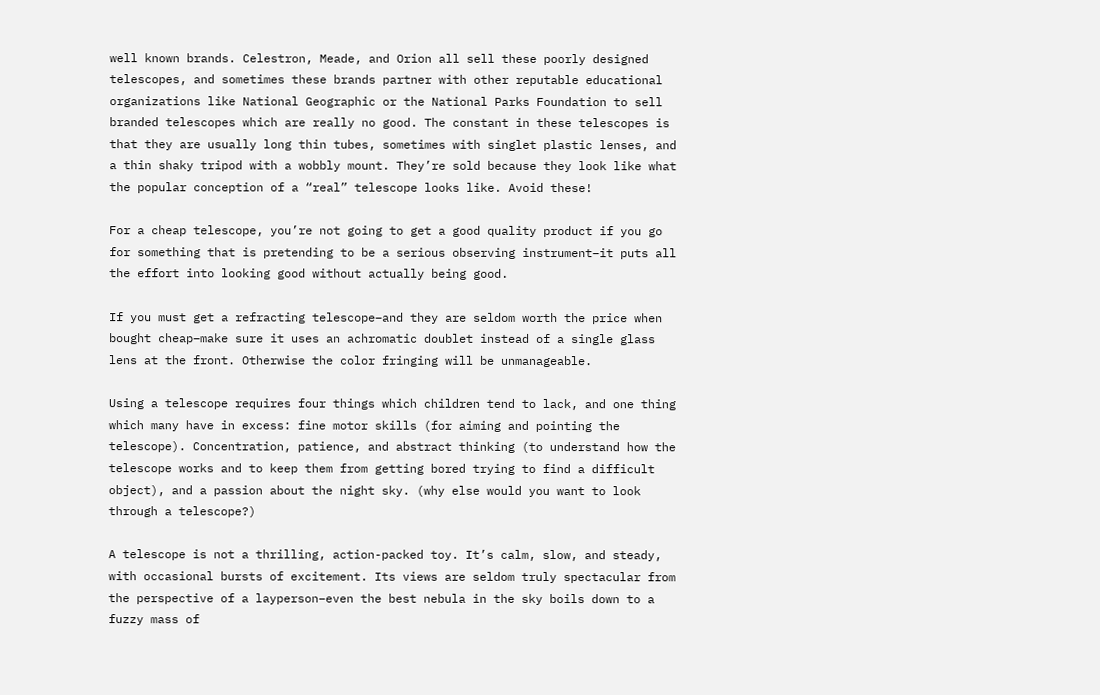well known brands. Celestron, Meade, and Orion all sell these poorly designed telescopes, and sometimes these brands partner with other reputable educational organizations like National Geographic or the National Parks Foundation to sell branded telescopes which are really no good. The constant in these telescopes is that they are usually long thin tubes, sometimes with singlet plastic lenses, and a thin shaky tripod with a wobbly mount. They’re sold because they look like what the popular conception of a “real” telescope looks like. Avoid these!

For a cheap telescope, you’re not going to get a good quality product if you go for something that is pretending to be a serious observing instrument–it puts all the effort into looking good without actually being good.

If you must get a refracting telescope–and they are seldom worth the price when bought cheap–make sure it uses an achromatic doublet instead of a single glass lens at the front. Otherwise the color fringing will be unmanageable.

Using a telescope requires four things which children tend to lack, and one thing which many have in excess: fine motor skills (for aiming and pointing the telescope). Concentration, patience, and abstract thinking (to understand how the telescope works and to keep them from getting bored trying to find a difficult object), and a passion about the night sky. (why else would you want to look through a telescope?)

A telescope is not a thrilling, action-packed toy. It’s calm, slow, and steady, with occasional bursts of excitement. Its views are seldom truly spectacular from the perspective of a layperson–even the best nebula in the sky boils down to a fuzzy mass of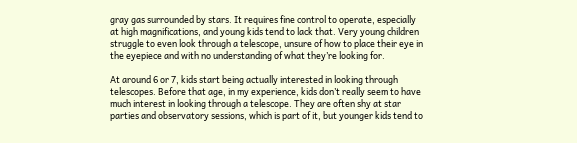gray gas surrounded by stars. It requires fine control to operate, especially at high magnifications, and young kids tend to lack that. Very young children struggle to even look through a telescope, unsure of how to place their eye in the eyepiece and with no understanding of what they’re looking for.

At around 6 or 7, kids start being actually interested in looking through telescopes. Before that age, in my experience, kids don’t really seem to have much interest in looking through a telescope. They are often shy at star parties and observatory sessions, which is part of it, but younger kids tend to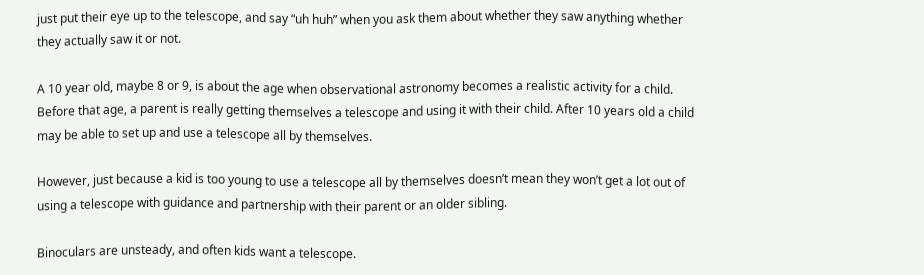just put their eye up to the telescope, and say “uh huh” when you ask them about whether they saw anything whether they actually saw it or not.

A 10 year old, maybe 8 or 9, is about the age when observational astronomy becomes a realistic activity for a child. Before that age, a parent is really getting themselves a telescope and using it with their child. After 10 years old a child may be able to set up and use a telescope all by themselves.

However, just because a kid is too young to use a telescope all by themselves doesn’t mean they won’t get a lot out of using a telescope with guidance and partnership with their parent or an older sibling.

Binoculars are unsteady, and often kids want a telescope.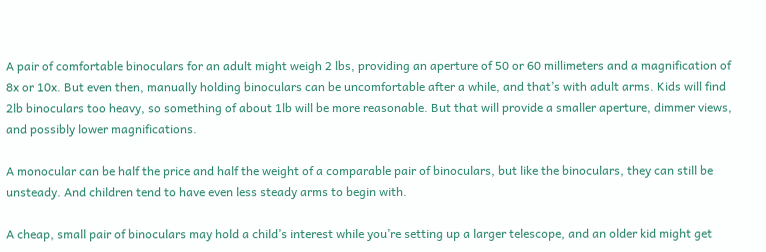A pair of comfortable binoculars for an adult might weigh 2 lbs, providing an aperture of 50 or 60 millimeters and a magnification of 8x or 10x. But even then, manually holding binoculars can be uncomfortable after a while, and that’s with adult arms. Kids will find 2lb binoculars too heavy, so something of about 1lb will be more reasonable. But that will provide a smaller aperture, dimmer views, and possibly lower magnifications.

A monocular can be half the price and half the weight of a comparable pair of binoculars, but like the binoculars, they can still be unsteady. And children tend to have even less steady arms to begin with.

A cheap, small pair of binoculars may hold a child’s interest while you’re setting up a larger telescope, and an older kid might get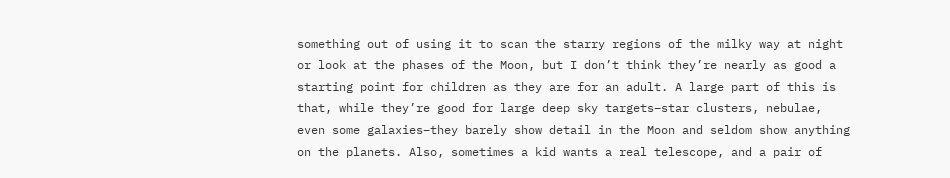something out of using it to scan the starry regions of the milky way at night or look at the phases of the Moon, but I don’t think they’re nearly as good a starting point for children as they are for an adult. A large part of this is that, while they’re good for large deep sky targets–star clusters, nebulae, even some galaxies–they barely show detail in the Moon and seldom show anything on the planets. Also, sometimes a kid wants a real telescope, and a pair of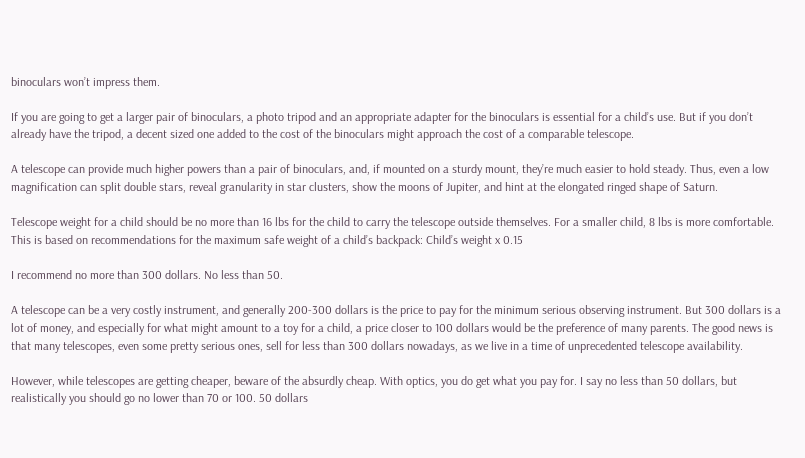binoculars won’t impress them.

If you are going to get a larger pair of binoculars, a photo tripod and an appropriate adapter for the binoculars is essential for a child’s use. But if you don’t already have the tripod, a decent sized one added to the cost of the binoculars might approach the cost of a comparable telescope.

A telescope can provide much higher powers than a pair of binoculars, and, if mounted on a sturdy mount, they’re much easier to hold steady. Thus, even a low magnification can split double stars, reveal granularity in star clusters, show the moons of Jupiter, and hint at the elongated ringed shape of Saturn.

Telescope weight for a child should be no more than 16 lbs for the child to carry the telescope outside themselves. For a smaller child, 8 lbs is more comfortable. This is based on recommendations for the maximum safe weight of a child’s backpack: Child’s weight x 0.15

I recommend no more than 300 dollars. No less than 50.

A telescope can be a very costly instrument, and generally 200-300 dollars is the price to pay for the minimum serious observing instrument. But 300 dollars is a lot of money, and especially for what might amount to a toy for a child, a price closer to 100 dollars would be the preference of many parents. The good news is that many telescopes, even some pretty serious ones, sell for less than 300 dollars nowadays, as we live in a time of unprecedented telescope availability.

However, while telescopes are getting cheaper, beware of the absurdly cheap. With optics, you do get what you pay for. I say no less than 50 dollars, but realistically you should go no lower than 70 or 100. 50 dollars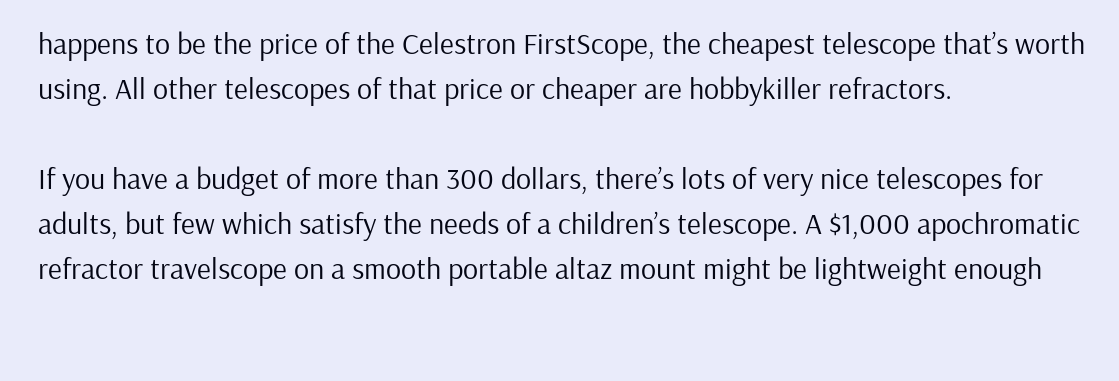happens to be the price of the Celestron FirstScope, the cheapest telescope that’s worth using. All other telescopes of that price or cheaper are hobbykiller refractors.

If you have a budget of more than 300 dollars, there’s lots of very nice telescopes for adults, but few which satisfy the needs of a children’s telescope. A $1,000 apochromatic refractor travelscope on a smooth portable altaz mount might be lightweight enough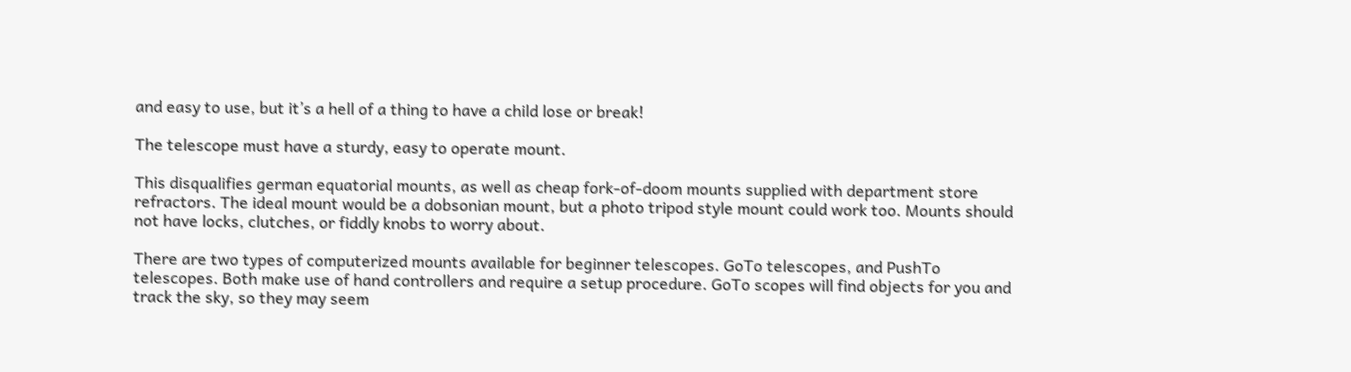and easy to use, but it’s a hell of a thing to have a child lose or break!

The telescope must have a sturdy, easy to operate mount.

This disqualifies german equatorial mounts, as well as cheap fork-of-doom mounts supplied with department store refractors. The ideal mount would be a dobsonian mount, but a photo tripod style mount could work too. Mounts should not have locks, clutches, or fiddly knobs to worry about.

There are two types of computerized mounts available for beginner telescopes. GoTo telescopes, and PushTo telescopes. Both make use of hand controllers and require a setup procedure. GoTo scopes will find objects for you and track the sky, so they may seem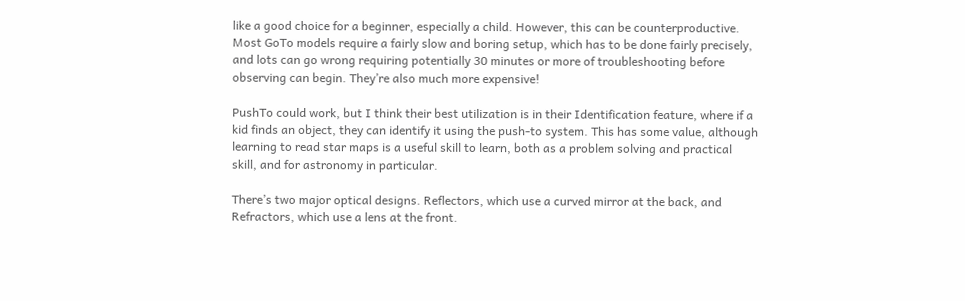like a good choice for a beginner, especially a child. However, this can be counterproductive. Most GoTo models require a fairly slow and boring setup, which has to be done fairly precisely, and lots can go wrong requiring potentially 30 minutes or more of troubleshooting before observing can begin. They’re also much more expensive!

PushTo could work, but I think their best utilization is in their Identification feature, where if a kid finds an object, they can identify it using the push-to system. This has some value, although learning to read star maps is a useful skill to learn, both as a problem solving and practical skill, and for astronomy in particular.

There’s two major optical designs. Reflectors, which use a curved mirror at the back, and Refractors, which use a lens at the front.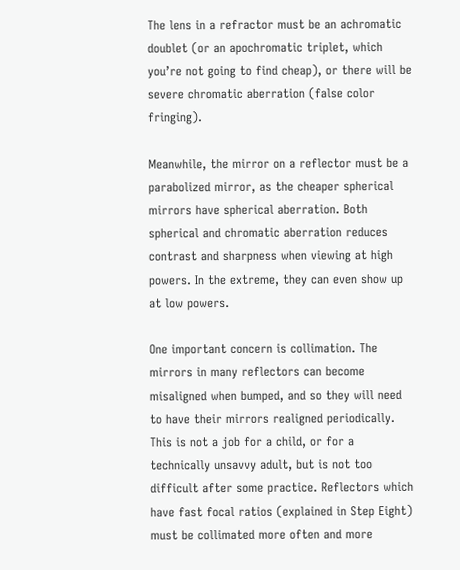The lens in a refractor must be an achromatic doublet (or an apochromatic triplet, which you’re not going to find cheap), or there will be severe chromatic aberration (false color fringing).

Meanwhile, the mirror on a reflector must be a parabolized mirror, as the cheaper spherical mirrors have spherical aberration. Both spherical and chromatic aberration reduces contrast and sharpness when viewing at high powers. In the extreme, they can even show up at low powers.

One important concern is collimation. The mirrors in many reflectors can become misaligned when bumped, and so they will need to have their mirrors realigned periodically. This is not a job for a child, or for a technically unsavvy adult, but is not too difficult after some practice. Reflectors which have fast focal ratios (explained in Step Eight) must be collimated more often and more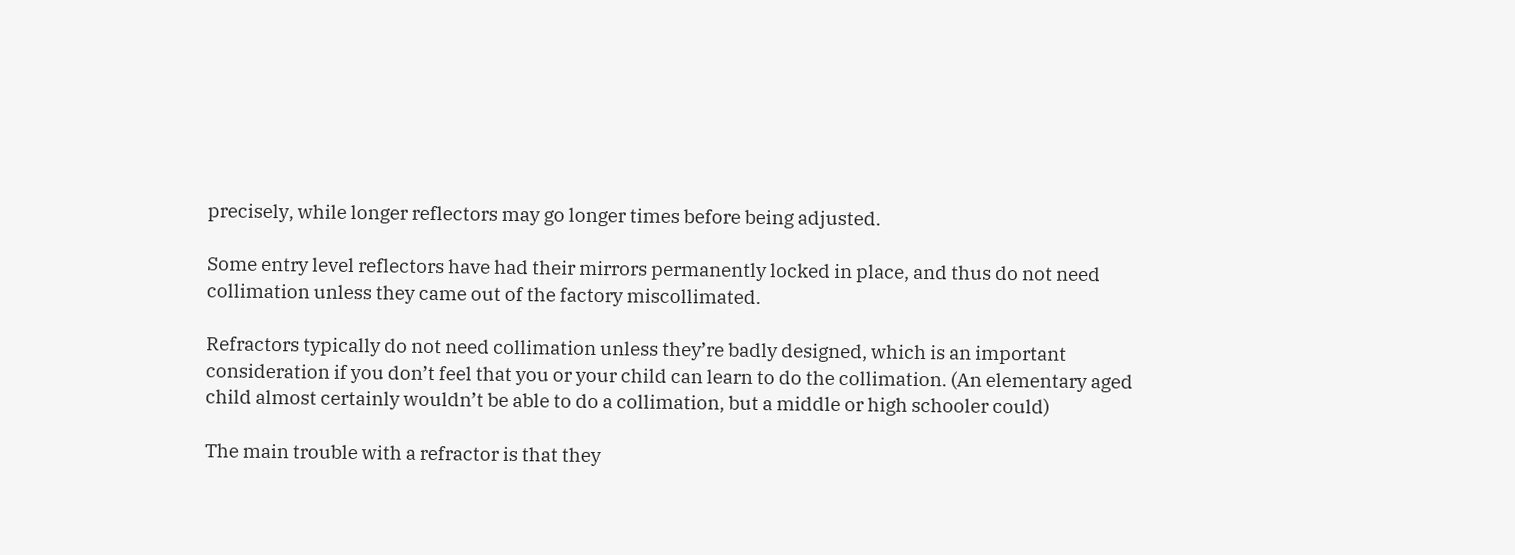precisely, while longer reflectors may go longer times before being adjusted.

Some entry level reflectors have had their mirrors permanently locked in place, and thus do not need collimation unless they came out of the factory miscollimated.

Refractors typically do not need collimation unless they’re badly designed, which is an important consideration if you don’t feel that you or your child can learn to do the collimation. (An elementary aged child almost certainly wouldn’t be able to do a collimation, but a middle or high schooler could)

The main trouble with a refractor is that they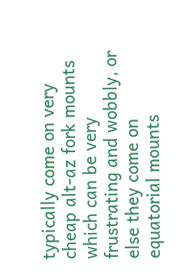typically come on very cheap alt-az fork mounts which can be very frustrating and wobbly, or else they come on equatorial mounts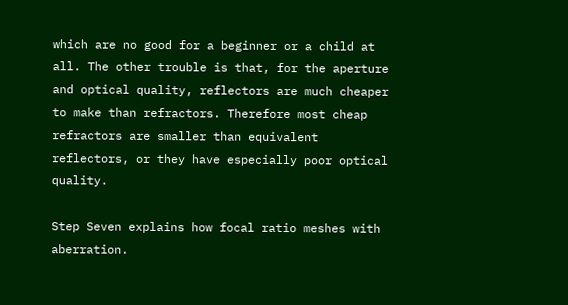which are no good for a beginner or a child at all. The other trouble is that, for the aperture and optical quality, reflectors are much cheaper to make than refractors. Therefore most cheap refractors are smaller than equivalent reflectors, or they have especially poor optical quality.

Step Seven explains how focal ratio meshes with aberration.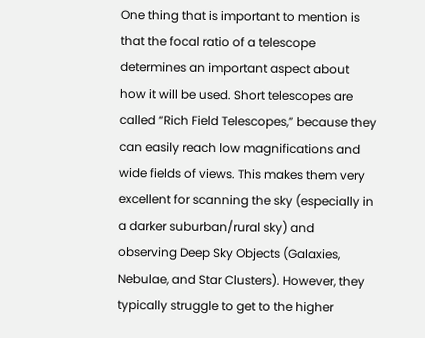One thing that is important to mention is that the focal ratio of a telescope determines an important aspect about how it will be used. Short telescopes are called “Rich Field Telescopes,” because they can easily reach low magnifications and wide fields of views. This makes them very excellent for scanning the sky (especially in a darker suburban/rural sky) and observing Deep Sky Objects (Galaxies, Nebulae, and Star Clusters). However, they typically struggle to get to the higher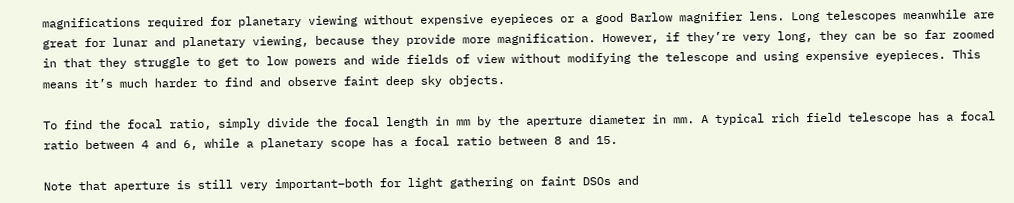magnifications required for planetary viewing without expensive eyepieces or a good Barlow magnifier lens. Long telescopes meanwhile are great for lunar and planetary viewing, because they provide more magnification. However, if they’re very long, they can be so far zoomed in that they struggle to get to low powers and wide fields of view without modifying the telescope and using expensive eyepieces. This means it’s much harder to find and observe faint deep sky objects.

To find the focal ratio, simply divide the focal length in mm by the aperture diameter in mm. A typical rich field telescope has a focal ratio between 4 and 6, while a planetary scope has a focal ratio between 8 and 15.

Note that aperture is still very important–both for light gathering on faint DSOs and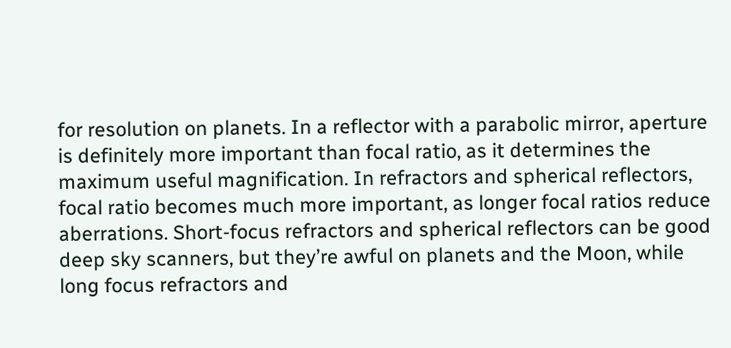for resolution on planets. In a reflector with a parabolic mirror, aperture is definitely more important than focal ratio, as it determines the maximum useful magnification. In refractors and spherical reflectors, focal ratio becomes much more important, as longer focal ratios reduce aberrations. Short-focus refractors and spherical reflectors can be good deep sky scanners, but they’re awful on planets and the Moon, while long focus refractors and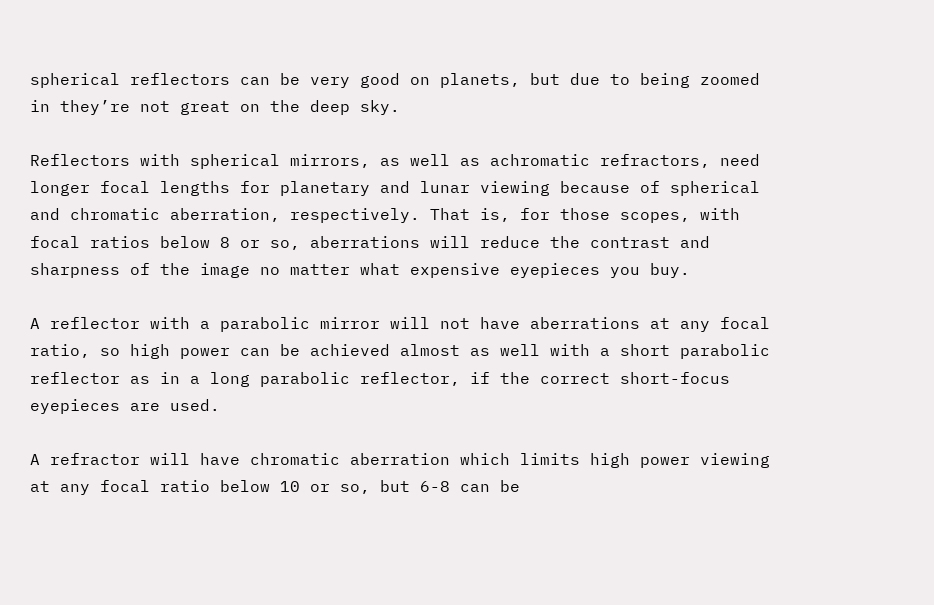spherical reflectors can be very good on planets, but due to being zoomed in they’re not great on the deep sky.

Reflectors with spherical mirrors, as well as achromatic refractors, need longer focal lengths for planetary and lunar viewing because of spherical and chromatic aberration, respectively. That is, for those scopes, with focal ratios below 8 or so, aberrations will reduce the contrast and sharpness of the image no matter what expensive eyepieces you buy.

A reflector with a parabolic mirror will not have aberrations at any focal ratio, so high power can be achieved almost as well with a short parabolic reflector as in a long parabolic reflector, if the correct short-focus eyepieces are used.

A refractor will have chromatic aberration which limits high power viewing at any focal ratio below 10 or so, but 6-8 can be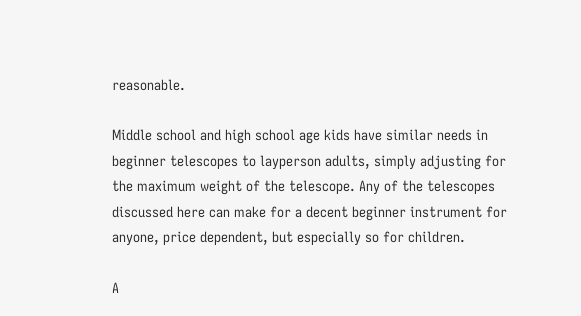reasonable.

Middle school and high school age kids have similar needs in beginner telescopes to layperson adults, simply adjusting for the maximum weight of the telescope. Any of the telescopes discussed here can make for a decent beginner instrument for anyone, price dependent, but especially so for children.

A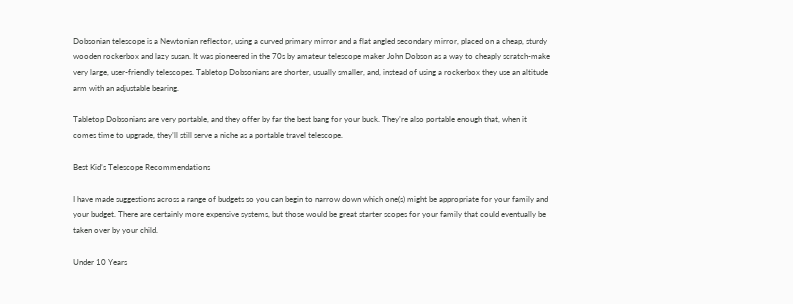Dobsonian telescope is a Newtonian reflector, using a curved primary mirror and a flat angled secondary mirror, placed on a cheap, sturdy wooden rockerbox and lazy susan. It was pioneered in the 70s by amateur telescope maker John Dobson as a way to cheaply scratch-make very large, user-friendly telescopes. Tabletop Dobsonians are shorter, usually smaller, and, instead of using a rockerbox they use an altitude arm with an adjustable bearing.

Tabletop Dobsonians are very portable, and they offer by far the best bang for your buck. They’re also portable enough that, when it comes time to upgrade, they’ll still serve a niche as a portable travel telescope.

Best Kid’s Telescope Recommendations

I have made suggestions across a range of budgets so you can begin to narrow down which one(s) might be appropriate for your family and your budget. There are certainly more expensive systems, but those would be great starter scopes for your family that could eventually be taken over by your child.

Under 10 Years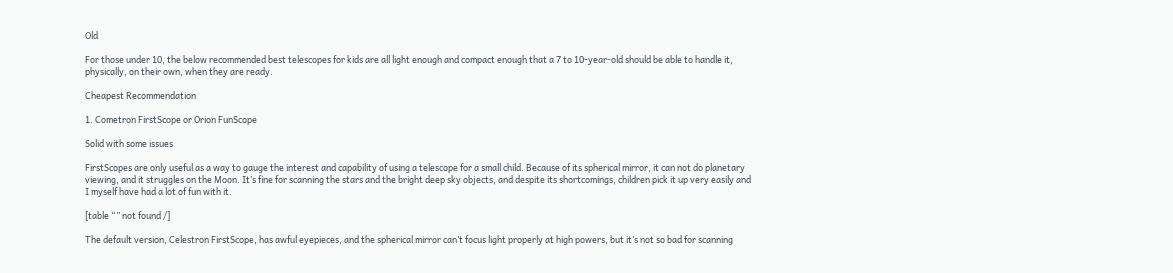Old

For those under 10, the below recommended best telescopes for kids are all light enough and compact enough that a 7 to 10-year-old should be able to handle it, physically, on their own, when they are ready.

Cheapest Recommendation

1. Cometron FirstScope or Orion FunScope

Solid with some issues

FirstScopes are only useful as a way to gauge the interest and capability of using a telescope for a small child. Because of its spherical mirror, it can not do planetary viewing, and it struggles on the Moon. It’s fine for scanning the stars and the bright deep sky objects, and despite its shortcomings, children pick it up very easily and I myself have had a lot of fun with it.

[table “” not found /]

The default version, Celestron FirstScope, has awful eyepieces, and the spherical mirror can’t focus light properly at high powers, but it’s not so bad for scanning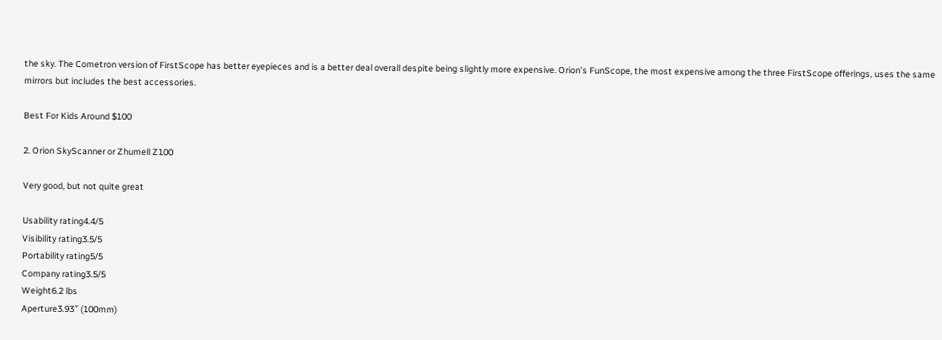the sky. The Cometron version of FirstScope has better eyepieces and is a better deal overall despite being slightly more expensive. Orion’s FunScope, the most expensive among the three FirstScope offerings, uses the same mirrors but includes the best accessories.

Best For Kids Around $100

2. Orion SkyScanner or Zhumell Z100

Very good, but not quite great

Usability rating4.4/5
Visibility rating3.5/5
Portability rating5/5
Company rating3.5/5
Weight6.2 lbs
Aperture3.93″ (100mm)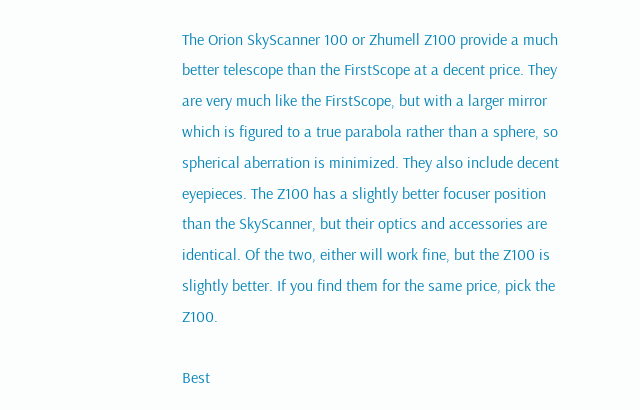The Orion SkyScanner 100 or Zhumell Z100 provide a much better telescope than the FirstScope at a decent price. They are very much like the FirstScope, but with a larger mirror which is figured to a true parabola rather than a sphere, so spherical aberration is minimized. They also include decent eyepieces. The Z100 has a slightly better focuser position than the SkyScanner, but their optics and accessories are identical. Of the two, either will work fine, but the Z100 is slightly better. If you find them for the same price, pick the Z100.

Best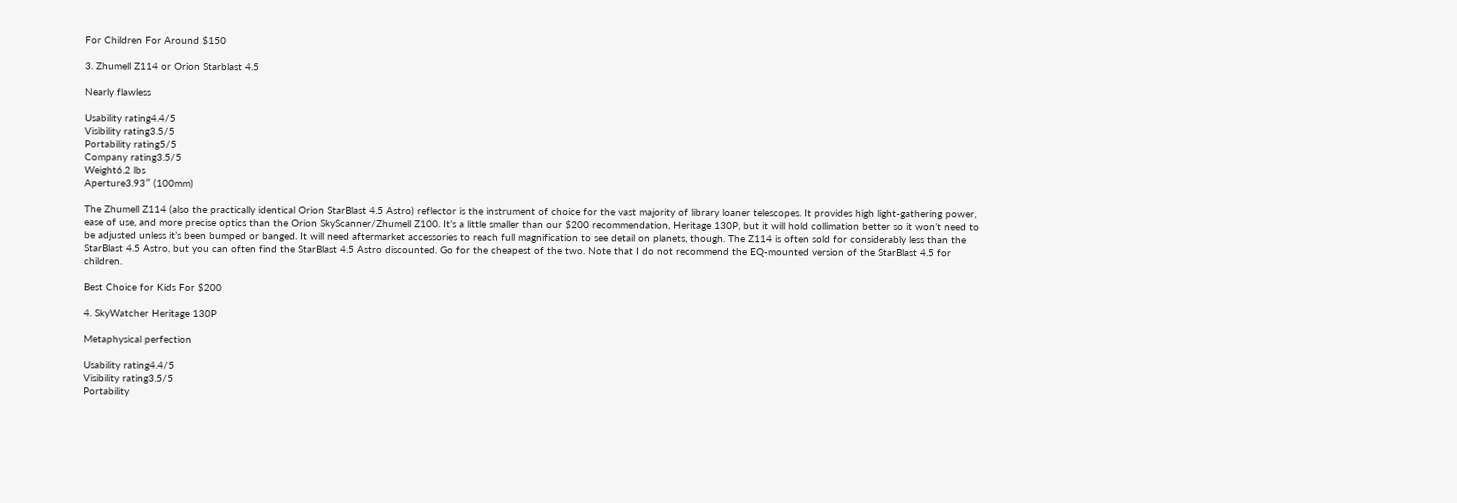For Children For Around $150

3. Zhumell Z114 or Orion Starblast 4.5

Nearly flawless

Usability rating4.4/5
Visibility rating3.5/5
Portability rating5/5
Company rating3.5/5
Weight6.2 lbs
Aperture3.93″ (100mm)

The Zhumell Z114 (also the practically identical Orion StarBlast 4.5 Astro) reflector is the instrument of choice for the vast majority of library loaner telescopes. It provides high light-gathering power, ease of use, and more precise optics than the Orion SkyScanner/Zhumell Z100. It’s a little smaller than our $200 recommendation, Heritage 130P, but it will hold collimation better so it won’t need to be adjusted unless it’s been bumped or banged. It will need aftermarket accessories to reach full magnification to see detail on planets, though. The Z114 is often sold for considerably less than the StarBlast 4.5 Astro, but you can often find the StarBlast 4.5 Astro discounted. Go for the cheapest of the two. Note that I do not recommend the EQ-mounted version of the StarBlast 4.5 for children.

Best Choice for Kids For $200

4. SkyWatcher Heritage 130P

Metaphysical perfection

Usability rating4.4/5
Visibility rating3.5/5
Portability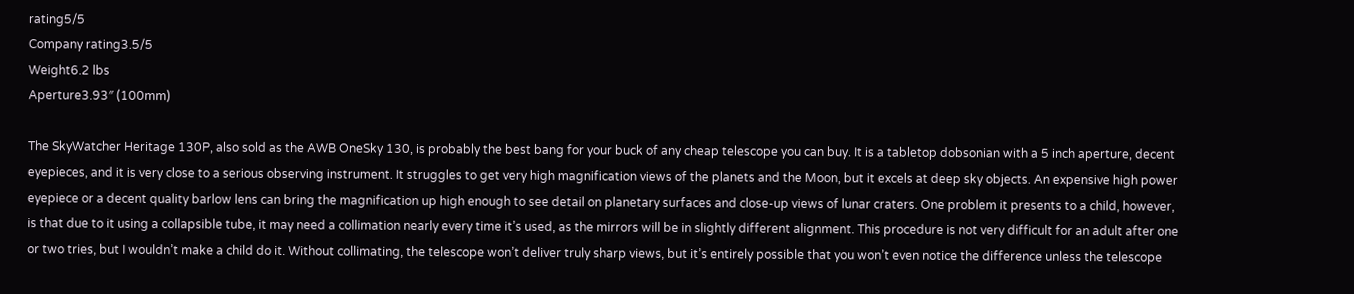rating5/5
Company rating3.5/5
Weight6.2 lbs
Aperture3.93″ (100mm)

The SkyWatcher Heritage 130P, also sold as the AWB OneSky 130, is probably the best bang for your buck of any cheap telescope you can buy. It is a tabletop dobsonian with a 5 inch aperture, decent eyepieces, and it is very close to a serious observing instrument. It struggles to get very high magnification views of the planets and the Moon, but it excels at deep sky objects. An expensive high power eyepiece or a decent quality barlow lens can bring the magnification up high enough to see detail on planetary surfaces and close-up views of lunar craters. One problem it presents to a child, however, is that due to it using a collapsible tube, it may need a collimation nearly every time it’s used, as the mirrors will be in slightly different alignment. This procedure is not very difficult for an adult after one or two tries, but I wouldn’t make a child do it. Without collimating, the telescope won’t deliver truly sharp views, but it’s entirely possible that you won’t even notice the difference unless the telescope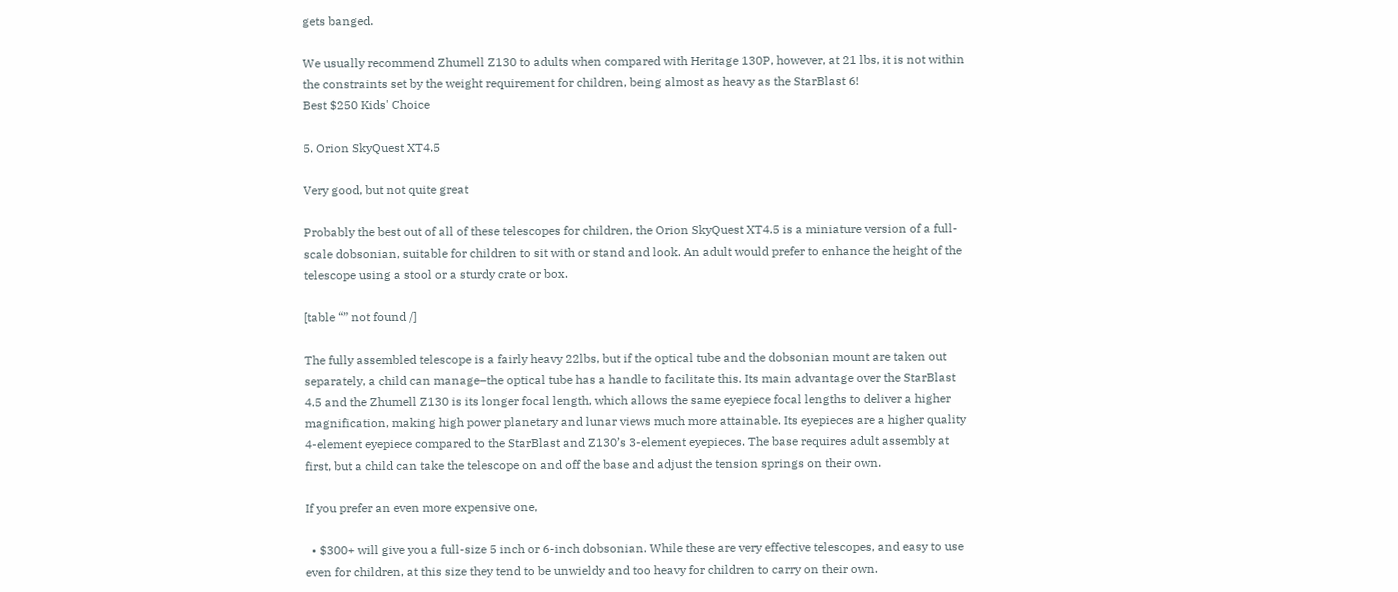gets banged.

We usually recommend Zhumell Z130 to adults when compared with Heritage 130P, however, at 21 lbs, it is not within the constraints set by the weight requirement for children, being almost as heavy as the StarBlast 6!
Best $250 Kids' Choice

5. Orion SkyQuest XT4.5

Very good, but not quite great

Probably the best out of all of these telescopes for children, the Orion SkyQuest XT4.5 is a miniature version of a full-scale dobsonian, suitable for children to sit with or stand and look. An adult would prefer to enhance the height of the telescope using a stool or a sturdy crate or box.

[table “” not found /]

The fully assembled telescope is a fairly heavy 22lbs, but if the optical tube and the dobsonian mount are taken out separately, a child can manage–the optical tube has a handle to facilitate this. Its main advantage over the StarBlast 4.5 and the Zhumell Z130 is its longer focal length, which allows the same eyepiece focal lengths to deliver a higher magnification, making high power planetary and lunar views much more attainable. Its eyepieces are a higher quality 4-element eyepiece compared to the StarBlast and Z130’s 3-element eyepieces. The base requires adult assembly at first, but a child can take the telescope on and off the base and adjust the tension springs on their own.

If you prefer an even more expensive one,

  • $300+ will give you a full-size 5 inch or 6-inch dobsonian. While these are very effective telescopes, and easy to use even for children, at this size they tend to be unwieldy and too heavy for children to carry on their own.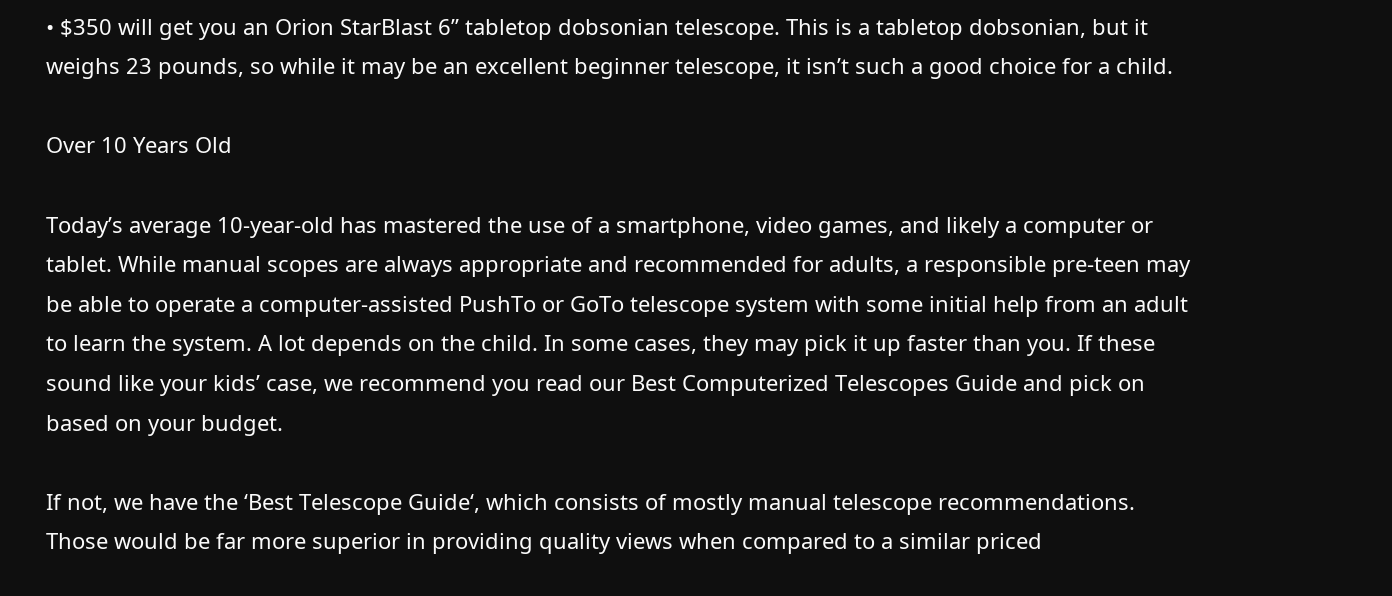• $350 will get you an Orion StarBlast 6” tabletop dobsonian telescope. This is a tabletop dobsonian, but it weighs 23 pounds, so while it may be an excellent beginner telescope, it isn’t such a good choice for a child.

Over 10 Years Old

Today’s average 10-year-old has mastered the use of a smartphone, video games, and likely a computer or tablet. While manual scopes are always appropriate and recommended for adults, a responsible pre-teen may be able to operate a computer-assisted PushTo or GoTo telescope system with some initial help from an adult to learn the system. A lot depends on the child. In some cases, they may pick it up faster than you. If these sound like your kids’ case, we recommend you read our Best Computerized Telescopes Guide and pick on based on your budget.

If not, we have the ‘Best Telescope Guide‘, which consists of mostly manual telescope recommendations. Those would be far more superior in providing quality views when compared to a similar priced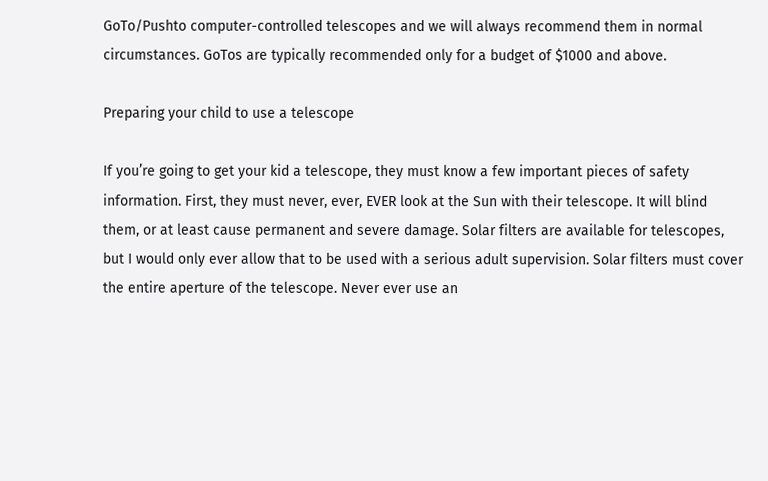GoTo/Pushto computer-controlled telescopes and we will always recommend them in normal circumstances. GoTos are typically recommended only for a budget of $1000 and above.

Preparing your child to use a telescope

If you’re going to get your kid a telescope, they must know a few important pieces of safety information. First, they must never, ever, EVER look at the Sun with their telescope. It will blind them, or at least cause permanent and severe damage. Solar filters are available for telescopes, but I would only ever allow that to be used with a serious adult supervision. Solar filters must cover the entire aperture of the telescope. Never ever use an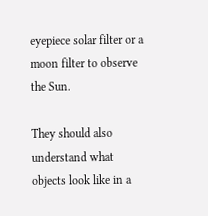eyepiece solar filter or a moon filter to observe the Sun.

They should also understand what objects look like in a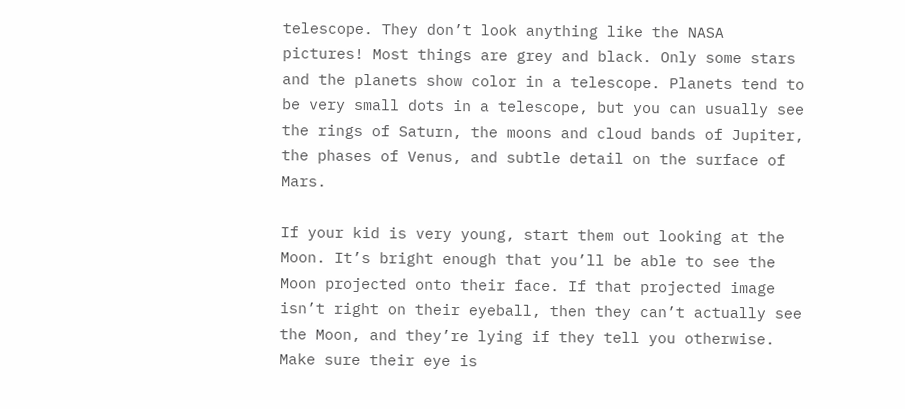telescope. They don’t look anything like the NASA pictures! Most things are grey and black. Only some stars and the planets show color in a telescope. Planets tend to be very small dots in a telescope, but you can usually see the rings of Saturn, the moons and cloud bands of Jupiter, the phases of Venus, and subtle detail on the surface of Mars.

If your kid is very young, start them out looking at the Moon. It’s bright enough that you’ll be able to see the Moon projected onto their face. If that projected image isn’t right on their eyeball, then they can’t actually see the Moon, and they’re lying if they tell you otherwise. Make sure their eye is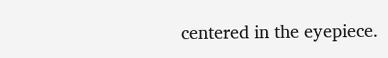centered in the eyepiece.